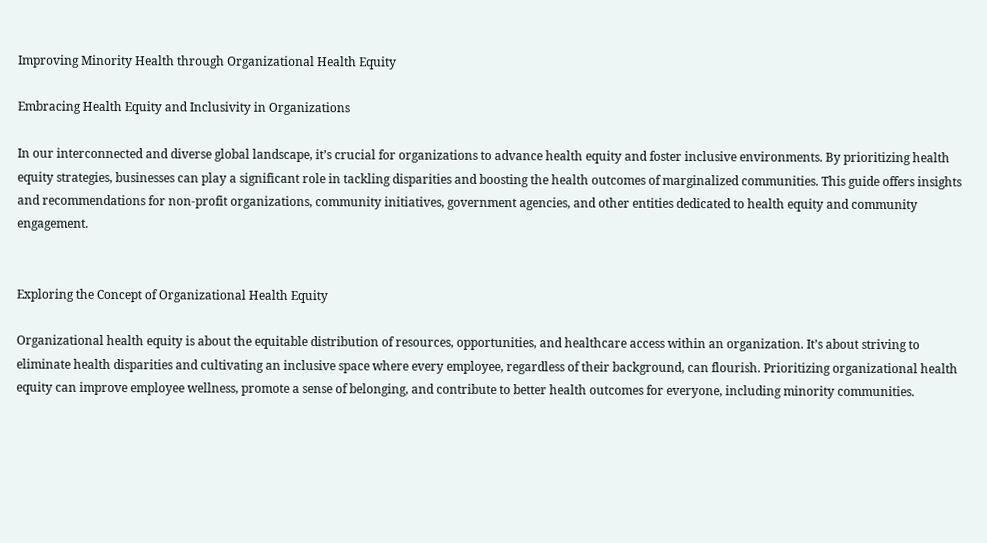Improving Minority Health through Organizational Health Equity

Embracing Health Equity and Inclusivity in Organizations

In our interconnected and diverse global landscape, it’s crucial for organizations to advance health equity and foster inclusive environments. By prioritizing health equity strategies, businesses can play a significant role in tackling disparities and boosting the health outcomes of marginalized communities. This guide offers insights and recommendations for non-profit organizations, community initiatives, government agencies, and other entities dedicated to health equity and community engagement.


Exploring the Concept of Organizational Health Equity

Organizational health equity is about the equitable distribution of resources, opportunities, and healthcare access within an organization. It’s about striving to eliminate health disparities and cultivating an inclusive space where every employee, regardless of their background, can flourish. Prioritizing organizational health equity can improve employee wellness, promote a sense of belonging, and contribute to better health outcomes for everyone, including minority communities.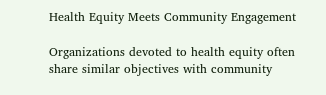Health Equity Meets Community Engagement

Organizations devoted to health equity often share similar objectives with community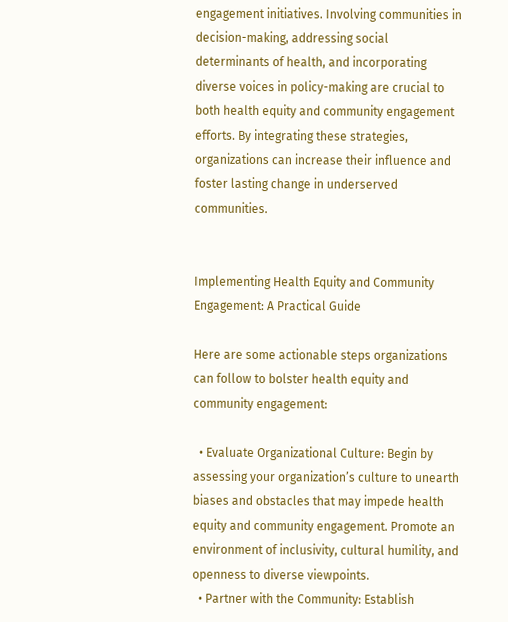engagement initiatives. Involving communities in decision-making, addressing social determinants of health, and incorporating diverse voices in policy-making are crucial to both health equity and community engagement efforts. By integrating these strategies, organizations can increase their influence and foster lasting change in underserved communities.


Implementing Health Equity and Community Engagement: A Practical Guide

Here are some actionable steps organizations can follow to bolster health equity and community engagement:

  • Evaluate Organizational Culture: Begin by assessing your organization’s culture to unearth biases and obstacles that may impede health equity and community engagement. Promote an environment of inclusivity, cultural humility, and openness to diverse viewpoints.
  • Partner with the Community: Establish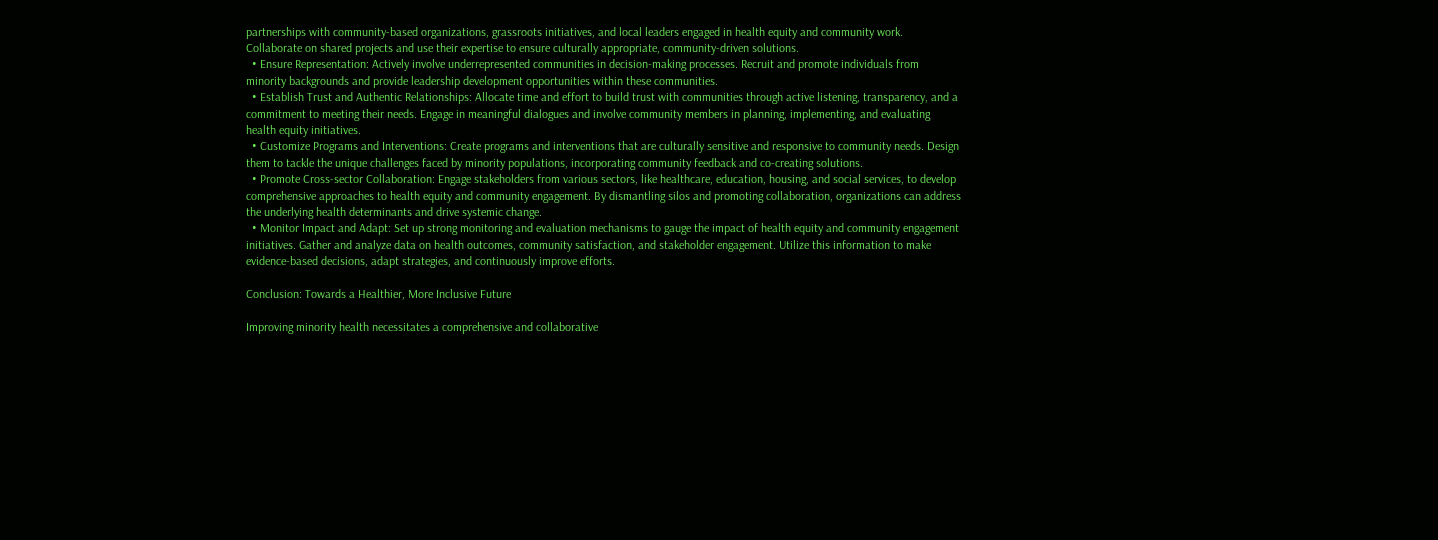partnerships with community-based organizations, grassroots initiatives, and local leaders engaged in health equity and community work. Collaborate on shared projects and use their expertise to ensure culturally appropriate, community-driven solutions.
  • Ensure Representation: Actively involve underrepresented communities in decision-making processes. Recruit and promote individuals from minority backgrounds and provide leadership development opportunities within these communities.
  • Establish Trust and Authentic Relationships: Allocate time and effort to build trust with communities through active listening, transparency, and a commitment to meeting their needs. Engage in meaningful dialogues and involve community members in planning, implementing, and evaluating health equity initiatives.
  • Customize Programs and Interventions: Create programs and interventions that are culturally sensitive and responsive to community needs. Design them to tackle the unique challenges faced by minority populations, incorporating community feedback and co-creating solutions.
  • Promote Cross-sector Collaboration: Engage stakeholders from various sectors, like healthcare, education, housing, and social services, to develop comprehensive approaches to health equity and community engagement. By dismantling silos and promoting collaboration, organizations can address the underlying health determinants and drive systemic change.
  • Monitor Impact and Adapt: Set up strong monitoring and evaluation mechanisms to gauge the impact of health equity and community engagement initiatives. Gather and analyze data on health outcomes, community satisfaction, and stakeholder engagement. Utilize this information to make evidence-based decisions, adapt strategies, and continuously improve efforts.

Conclusion: Towards a Healthier, More Inclusive Future

Improving minority health necessitates a comprehensive and collaborative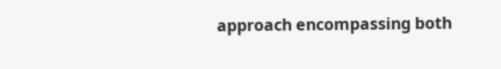approach encompassing both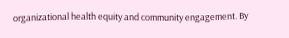organizational health equity and community engagement. By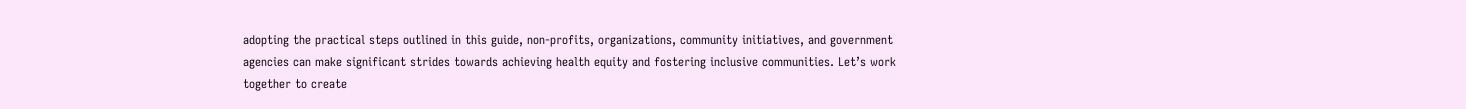adopting the practical steps outlined in this guide, non-profits, organizations, community initiatives, and government agencies can make significant strides towards achieving health equity and fostering inclusive communities. Let’s work together to create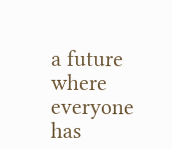a future where everyone has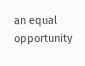an equal opportunity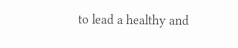to lead a healthy and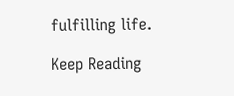fulfilling life.

Keep Reading